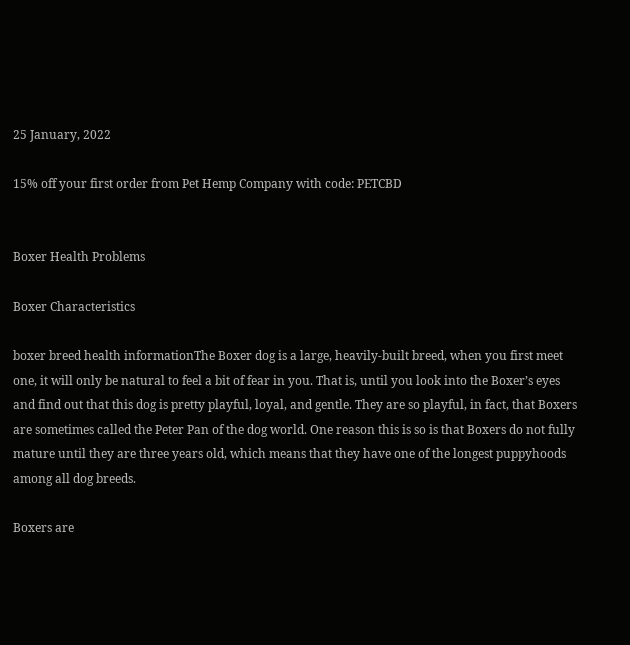25 January, 2022

15% off your first order from Pet Hemp Company with code: PETCBD


Boxer Health Problems

Boxer Characteristics

boxer breed health informationThe Boxer dog is a large, heavily-built breed, when you first meet one, it will only be natural to feel a bit of fear in you. That is, until you look into the Boxer’s eyes and find out that this dog is pretty playful, loyal, and gentle. They are so playful, in fact, that Boxers are sometimes called the Peter Pan of the dog world. One reason this is so is that Boxers do not fully mature until they are three years old, which means that they have one of the longest puppyhoods among all dog breeds.

Boxers are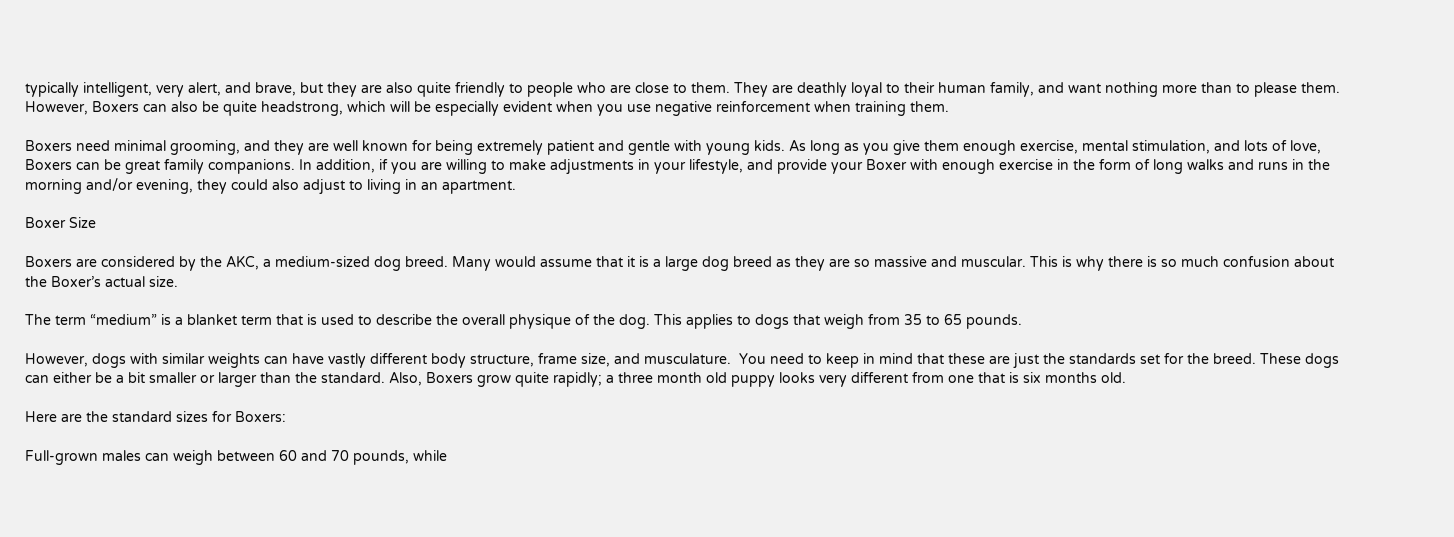typically intelligent, very alert, and brave, but they are also quite friendly to people who are close to them. They are deathly loyal to their human family, and want nothing more than to please them. However, Boxers can also be quite headstrong, which will be especially evident when you use negative reinforcement when training them.

Boxers need minimal grooming, and they are well known for being extremely patient and gentle with young kids. As long as you give them enough exercise, mental stimulation, and lots of love, Boxers can be great family companions. In addition, if you are willing to make adjustments in your lifestyle, and provide your Boxer with enough exercise in the form of long walks and runs in the morning and/or evening, they could also adjust to living in an apartment.

Boxer Size

Boxers are considered by the AKC, a medium-sized dog breed. Many would assume that it is a large dog breed as they are so massive and muscular. This is why there is so much confusion about the Boxer’s actual size.

The term “medium” is a blanket term that is used to describe the overall physique of the dog. This applies to dogs that weigh from 35 to 65 pounds.

However, dogs with similar weights can have vastly different body structure, frame size, and musculature.  You need to keep in mind that these are just the standards set for the breed. These dogs can either be a bit smaller or larger than the standard. Also, Boxers grow quite rapidly; a three month old puppy looks very different from one that is six months old.

Here are the standard sizes for Boxers:

Full-grown males can weigh between 60 and 70 pounds, while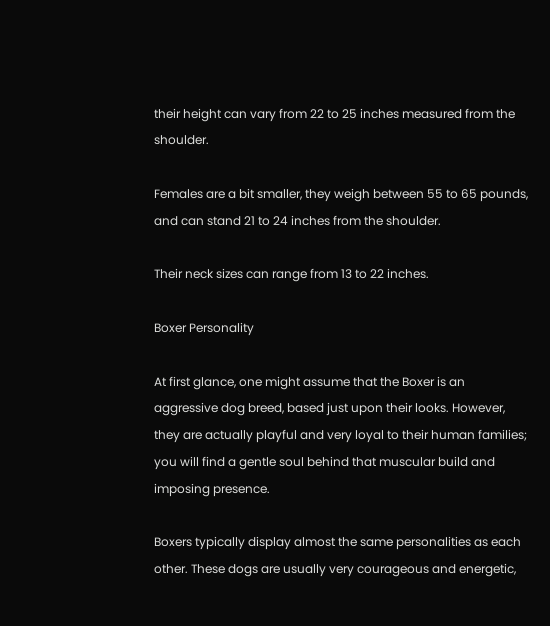their height can vary from 22 to 25 inches measured from the shoulder.

Females are a bit smaller, they weigh between 55 to 65 pounds, and can stand 21 to 24 inches from the shoulder.

Their neck sizes can range from 13 to 22 inches.

Boxer Personality

At first glance, one might assume that the Boxer is an aggressive dog breed, based just upon their looks. However, they are actually playful and very loyal to their human families; you will find a gentle soul behind that muscular build and imposing presence.

Boxers typically display almost the same personalities as each other. These dogs are usually very courageous and energetic,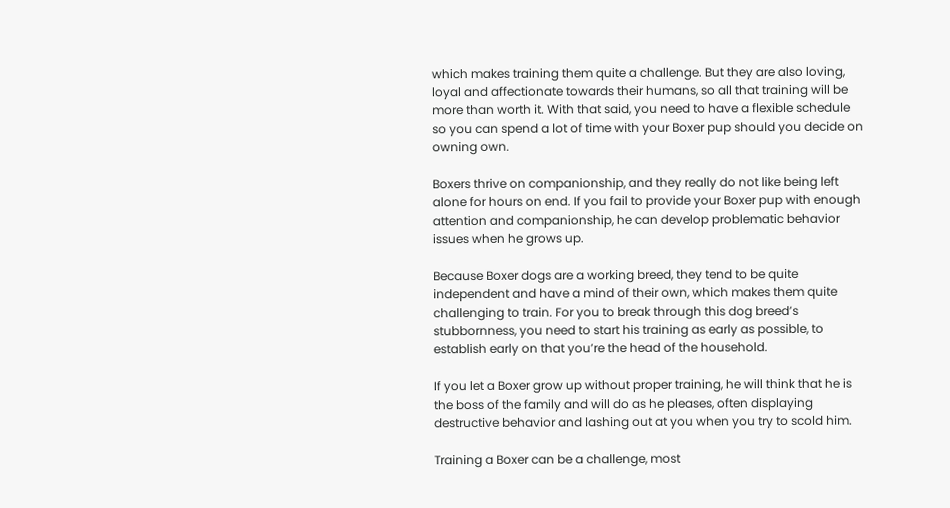which makes training them quite a challenge. But they are also loving, loyal and affectionate towards their humans, so all that training will be more than worth it. With that said, you need to have a flexible schedule so you can spend a lot of time with your Boxer pup should you decide on owning own.

Boxers thrive on companionship, and they really do not like being left alone for hours on end. If you fail to provide your Boxer pup with enough attention and companionship, he can develop problematic behavior issues when he grows up.

Because Boxer dogs are a working breed, they tend to be quite independent and have a mind of their own, which makes them quite challenging to train. For you to break through this dog breed’s stubbornness, you need to start his training as early as possible, to establish early on that you’re the head of the household.

If you let a Boxer grow up without proper training, he will think that he is the boss of the family and will do as he pleases, often displaying destructive behavior and lashing out at you when you try to scold him.

Training a Boxer can be a challenge, most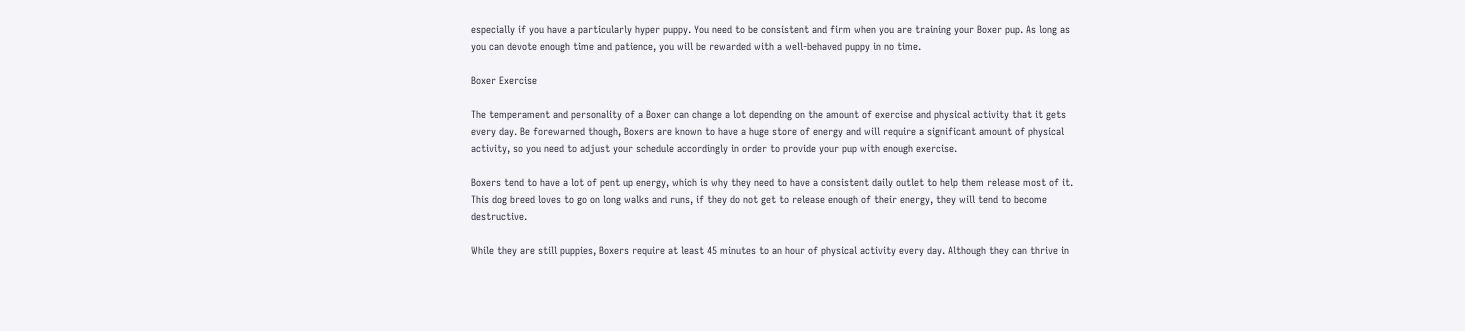especially if you have a particularly hyper puppy. You need to be consistent and firm when you are training your Boxer pup. As long as you can devote enough time and patience, you will be rewarded with a well-behaved puppy in no time.

Boxer Exercise

The temperament and personality of a Boxer can change a lot depending on the amount of exercise and physical activity that it gets every day. Be forewarned though, Boxers are known to have a huge store of energy and will require a significant amount of physical activity, so you need to adjust your schedule accordingly in order to provide your pup with enough exercise.

Boxers tend to have a lot of pent up energy, which is why they need to have a consistent daily outlet to help them release most of it. This dog breed loves to go on long walks and runs, if they do not get to release enough of their energy, they will tend to become destructive.

While they are still puppies, Boxers require at least 45 minutes to an hour of physical activity every day. Although they can thrive in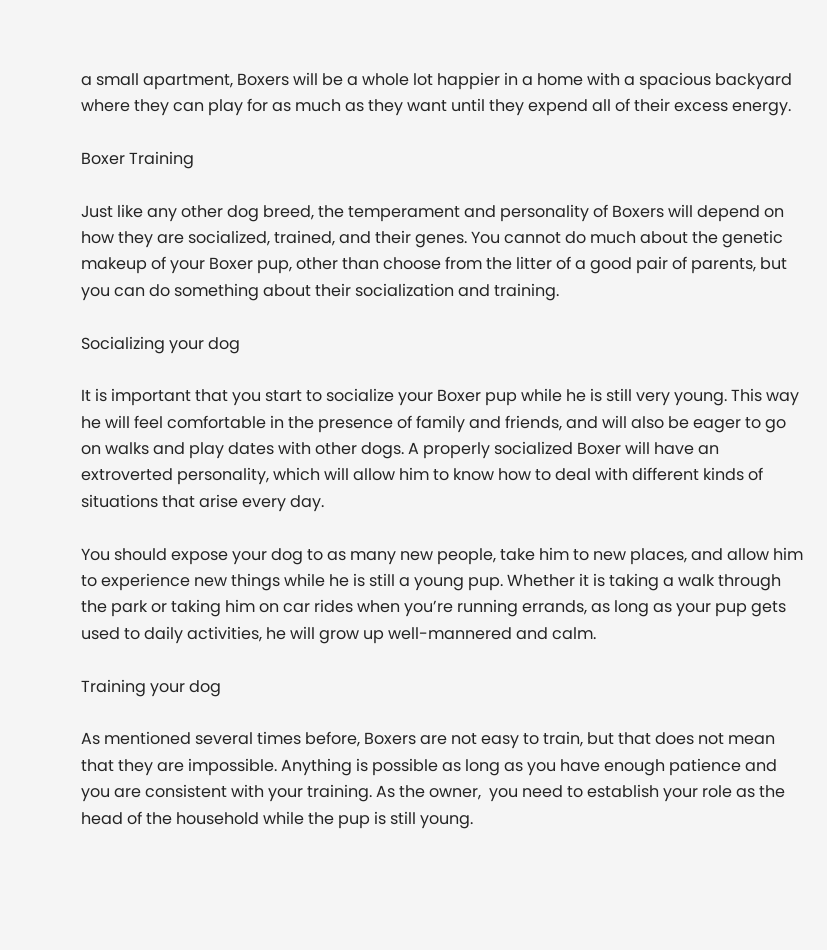a small apartment, Boxers will be a whole lot happier in a home with a spacious backyard where they can play for as much as they want until they expend all of their excess energy.

Boxer Training

Just like any other dog breed, the temperament and personality of Boxers will depend on how they are socialized, trained, and their genes. You cannot do much about the genetic makeup of your Boxer pup, other than choose from the litter of a good pair of parents, but you can do something about their socialization and training.

Socializing your dog

It is important that you start to socialize your Boxer pup while he is still very young. This way he will feel comfortable in the presence of family and friends, and will also be eager to go on walks and play dates with other dogs. A properly socialized Boxer will have an extroverted personality, which will allow him to know how to deal with different kinds of situations that arise every day.

You should expose your dog to as many new people, take him to new places, and allow him to experience new things while he is still a young pup. Whether it is taking a walk through the park or taking him on car rides when you’re running errands, as long as your pup gets used to daily activities, he will grow up well-mannered and calm.

Training your dog

As mentioned several times before, Boxers are not easy to train, but that does not mean that they are impossible. Anything is possible as long as you have enough patience and you are consistent with your training. As the owner,  you need to establish your role as the head of the household while the pup is still young.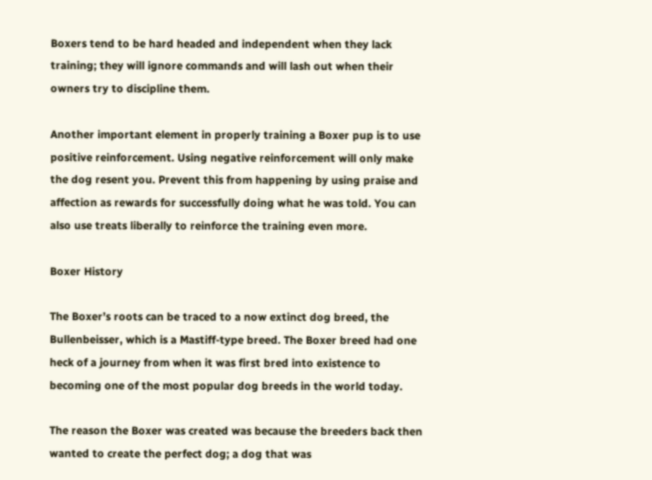Boxers tend to be hard headed and independent when they lack training; they will ignore commands and will lash out when their owners try to discipline them.

Another important element in properly training a Boxer pup is to use positive reinforcement. Using negative reinforcement will only make the dog resent you. Prevent this from happening by using praise and affection as rewards for successfully doing what he was told. You can also use treats liberally to reinforce the training even more.

Boxer History

The Boxer’s roots can be traced to a now extinct dog breed, the Bullenbeisser, which is a Mastiff-type breed. The Boxer breed had one heck of a journey from when it was first bred into existence to becoming one of the most popular dog breeds in the world today.

The reason the Boxer was created was because the breeders back then wanted to create the perfect dog; a dog that was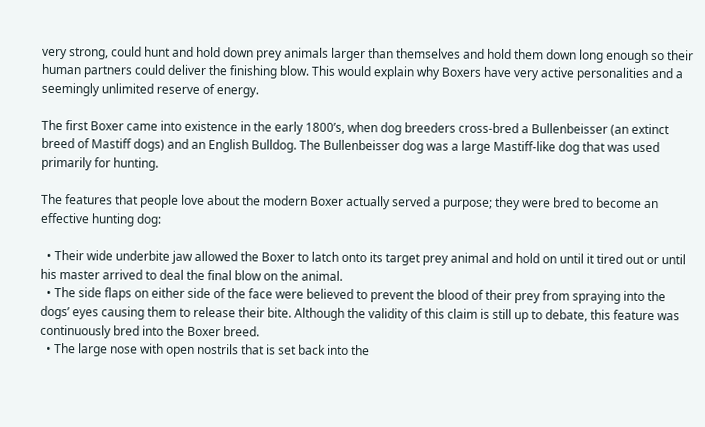very strong, could hunt and hold down prey animals larger than themselves and hold them down long enough so their human partners could deliver the finishing blow. This would explain why Boxers have very active personalities and a seemingly unlimited reserve of energy.

The first Boxer came into existence in the early 1800’s, when dog breeders cross-bred a Bullenbeisser (an extinct breed of Mastiff dogs) and an English Bulldog. The Bullenbeisser dog was a large Mastiff-like dog that was used primarily for hunting.

The features that people love about the modern Boxer actually served a purpose; they were bred to become an effective hunting dog:

  • Their wide underbite jaw allowed the Boxer to latch onto its target prey animal and hold on until it tired out or until his master arrived to deal the final blow on the animal.
  • The side flaps on either side of the face were believed to prevent the blood of their prey from spraying into the dogs’ eyes causing them to release their bite. Although the validity of this claim is still up to debate, this feature was continuously bred into the Boxer breed.
  • The large nose with open nostrils that is set back into the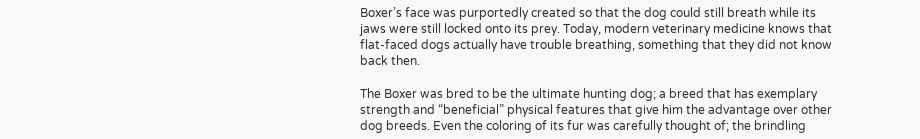Boxer’s face was purportedly created so that the dog could still breath while its jaws were still locked onto its prey. Today, modern veterinary medicine knows that flat-faced dogs actually have trouble breathing, something that they did not know back then.

The Boxer was bred to be the ultimate hunting dog; a breed that has exemplary strength and “beneficial” physical features that give him the advantage over other dog breeds. Even the coloring of its fur was carefully thought of; the brindling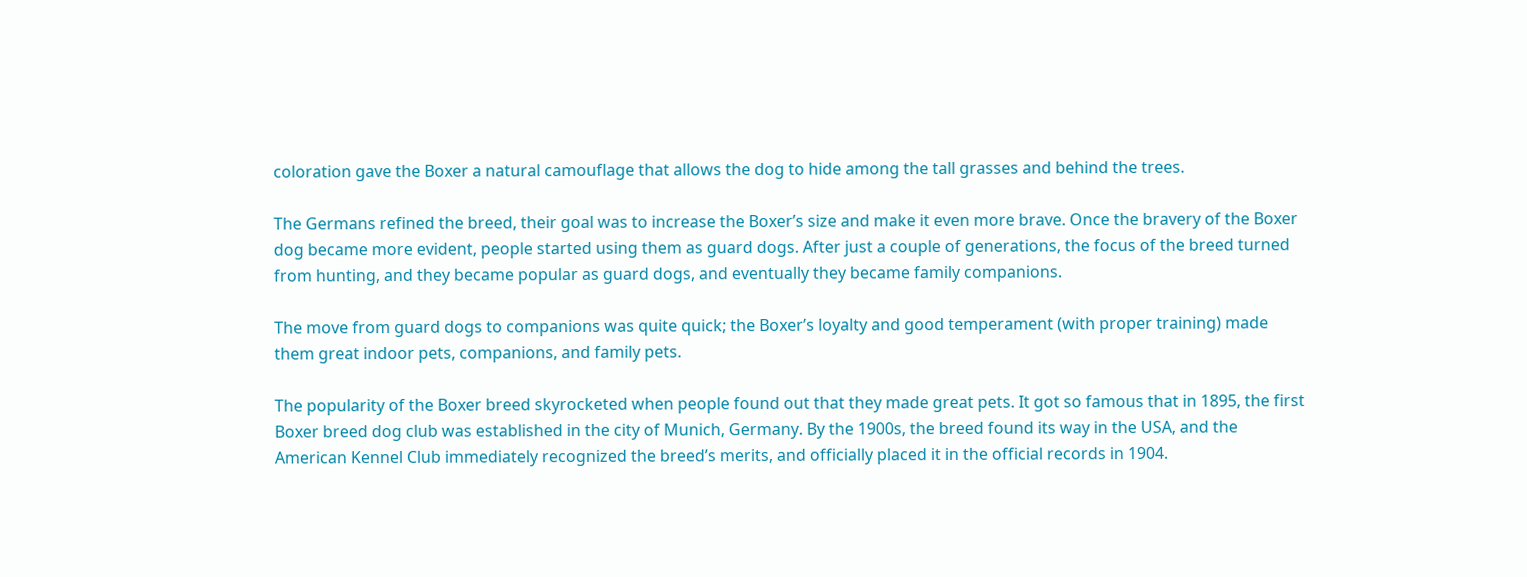coloration gave the Boxer a natural camouflage that allows the dog to hide among the tall grasses and behind the trees.

The Germans refined the breed, their goal was to increase the Boxer’s size and make it even more brave. Once the bravery of the Boxer dog became more evident, people started using them as guard dogs. After just a couple of generations, the focus of the breed turned from hunting, and they became popular as guard dogs, and eventually they became family companions.

The move from guard dogs to companions was quite quick; the Boxer’s loyalty and good temperament (with proper training) made them great indoor pets, companions, and family pets.

The popularity of the Boxer breed skyrocketed when people found out that they made great pets. It got so famous that in 1895, the first Boxer breed dog club was established in the city of Munich, Germany. By the 1900s, the breed found its way in the USA, and the American Kennel Club immediately recognized the breed’s merits, and officially placed it in the official records in 1904.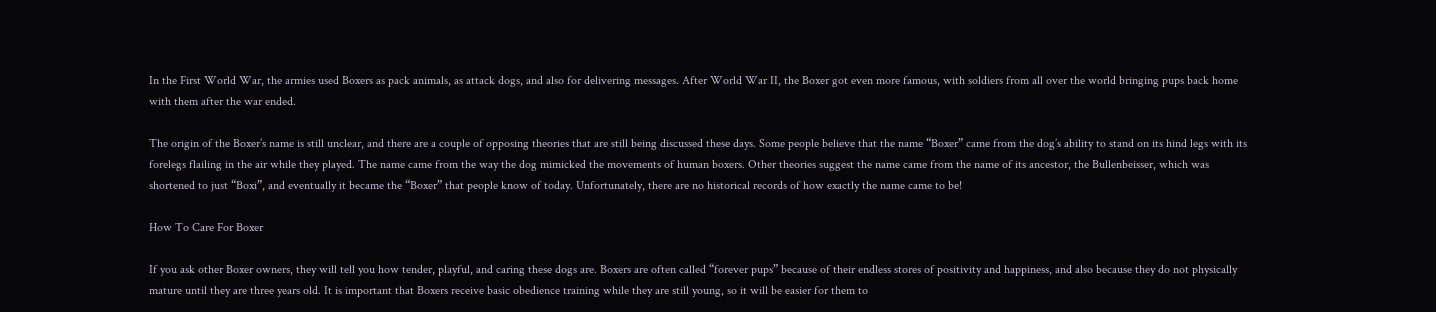In the First World War, the armies used Boxers as pack animals, as attack dogs, and also for delivering messages. After World War II, the Boxer got even more famous, with soldiers from all over the world bringing pups back home with them after the war ended.

The origin of the Boxer’s name is still unclear, and there are a couple of opposing theories that are still being discussed these days. Some people believe that the name “Boxer” came from the dog’s ability to stand on its hind legs with its forelegs flailing in the air while they played. The name came from the way the dog mimicked the movements of human boxers. Other theories suggest the name came from the name of its ancestor, the Bullenbeisser, which was shortened to just “Boxi”, and eventually it became the “Boxer” that people know of today. Unfortunately, there are no historical records of how exactly the name came to be!

How To Care For Boxer

If you ask other Boxer owners, they will tell you how tender, playful, and caring these dogs are. Boxers are often called “forever pups” because of their endless stores of positivity and happiness, and also because they do not physically mature until they are three years old. It is important that Boxers receive basic obedience training while they are still young, so it will be easier for them to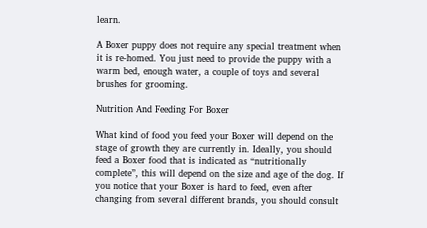learn.

A Boxer puppy does not require any special treatment when it is re-homed. You just need to provide the puppy with a warm bed, enough water, a couple of toys and several brushes for grooming.

Nutrition And Feeding For Boxer

What kind of food you feed your Boxer will depend on the stage of growth they are currently in. Ideally, you should feed a Boxer food that is indicated as “nutritionally complete”, this will depend on the size and age of the dog. If you notice that your Boxer is hard to feed, even after changing from several different brands, you should consult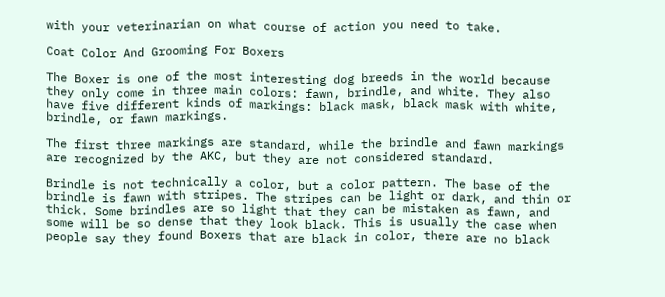with your veterinarian on what course of action you need to take.

Coat Color And Grooming For Boxers

The Boxer is one of the most interesting dog breeds in the world because they only come in three main colors: fawn, brindle, and white. They also have five different kinds of markings: black mask, black mask with white, brindle, or fawn markings.

The first three markings are standard, while the brindle and fawn markings are recognized by the AKC, but they are not considered standard.

Brindle is not technically a color, but a color pattern. The base of the brindle is fawn with stripes. The stripes can be light or dark, and thin or thick. Some brindles are so light that they can be mistaken as fawn, and some will be so dense that they look black. This is usually the case when people say they found Boxers that are black in color, there are no black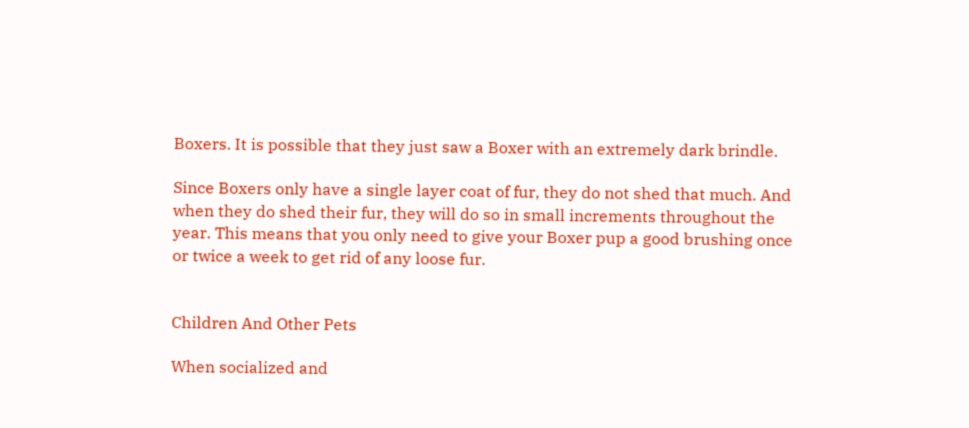Boxers. It is possible that they just saw a Boxer with an extremely dark brindle.

Since Boxers only have a single layer coat of fur, they do not shed that much. And when they do shed their fur, they will do so in small increments throughout the year. This means that you only need to give your Boxer pup a good brushing once or twice a week to get rid of any loose fur.


Children And Other Pets

When socialized and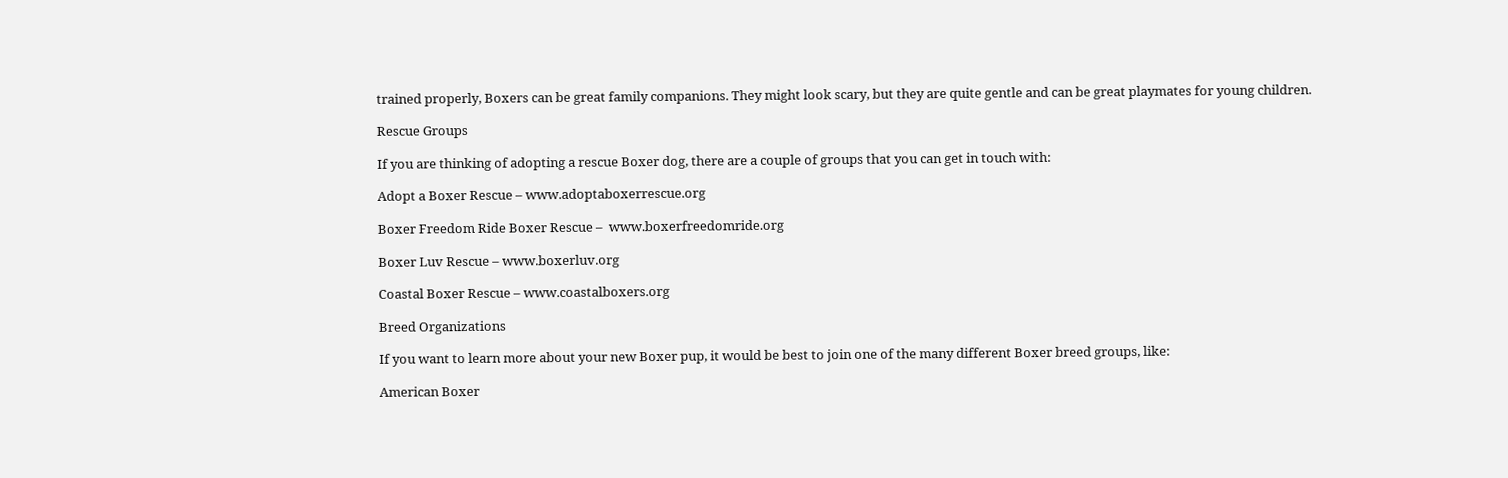trained properly, Boxers can be great family companions. They might look scary, but they are quite gentle and can be great playmates for young children.

Rescue Groups

If you are thinking of adopting a rescue Boxer dog, there are a couple of groups that you can get in touch with:

Adopt a Boxer Rescue – www.adoptaboxerrescue.org

Boxer Freedom Ride Boxer Rescue –  www.boxerfreedomride.org

Boxer Luv Rescue – www.boxerluv.org

Coastal Boxer Rescue – www.coastalboxers.org

Breed Organizations

If you want to learn more about your new Boxer pup, it would be best to join one of the many different Boxer breed groups, like:

American Boxer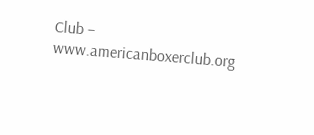Club – www.americanboxerclub.org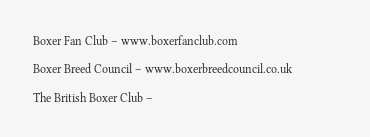Boxer Fan Club – www.boxerfanclub.com

Boxer Breed Council – www.boxerbreedcouncil.co.uk

The British Boxer Club –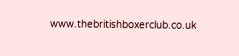www.thebritishboxerclub.co.uk